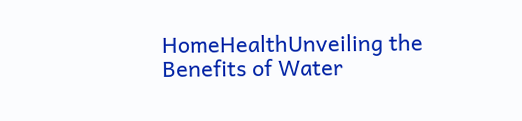HomeHealthUnveiling the Benefits of Water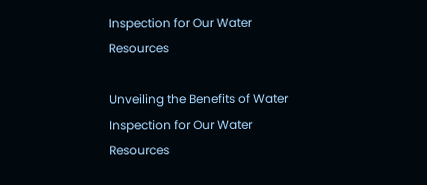Inspection for Our Water Resources

Unveiling the Benefits of Water Inspection for Our Water Resources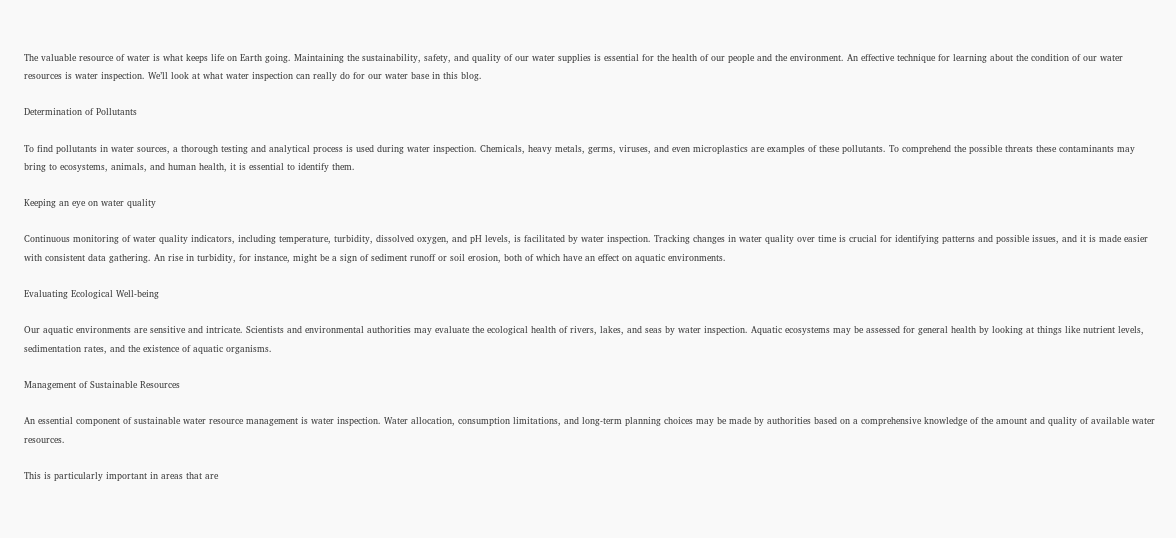The valuable resource of water is what keeps life on Earth going. Maintaining the sustainability, safety, and quality of our water supplies is essential for the health of our people and the environment. An effective technique for learning about the condition of our water resources is water inspection. We’ll look at what water inspection can really do for our water base in this blog.

Determination of Pollutants

To find pollutants in water sources, a thorough testing and analytical process is used during water inspection. Chemicals, heavy metals, germs, viruses, and even microplastics are examples of these pollutants. To comprehend the possible threats these contaminants may bring to ecosystems, animals, and human health, it is essential to identify them.

Keeping an eye on water quality

Continuous monitoring of water quality indicators, including temperature, turbidity, dissolved oxygen, and pH levels, is facilitated by water inspection. Tracking changes in water quality over time is crucial for identifying patterns and possible issues, and it is made easier with consistent data gathering. An rise in turbidity, for instance, might be a sign of sediment runoff or soil erosion, both of which have an effect on aquatic environments.

Evaluating Ecological Well-being

Our aquatic environments are sensitive and intricate. Scientists and environmental authorities may evaluate the ecological health of rivers, lakes, and seas by water inspection. Aquatic ecosystems may be assessed for general health by looking at things like nutrient levels, sedimentation rates, and the existence of aquatic organisms.

Management of Sustainable Resources

An essential component of sustainable water resource management is water inspection. Water allocation, consumption limitations, and long-term planning choices may be made by authorities based on a comprehensive knowledge of the amount and quality of available water resources.

This is particularly important in areas that are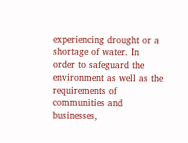experiencing drought or a shortage of water. In order to safeguard the environment as well as the requirements of communities and businesses,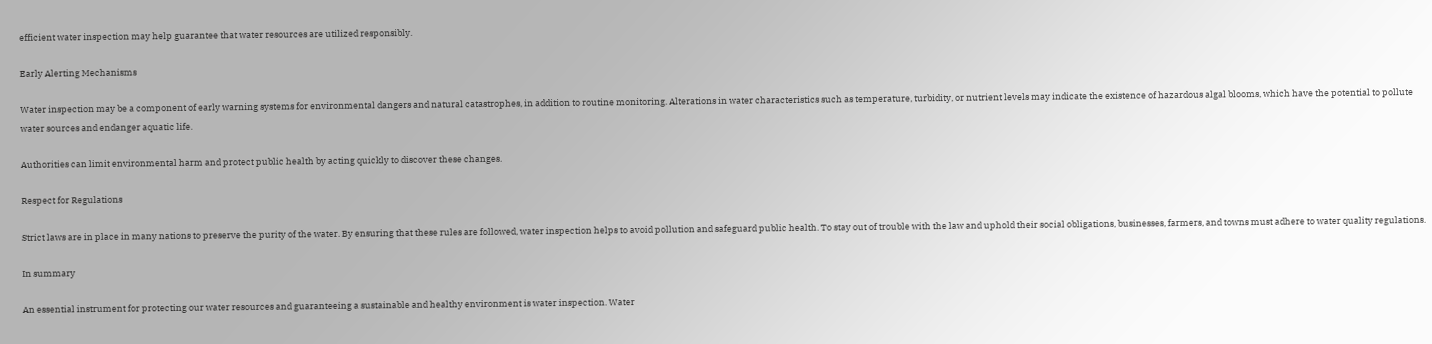efficient water inspection may help guarantee that water resources are utilized responsibly.

Early Alerting Mechanisms

Water inspection may be a component of early warning systems for environmental dangers and natural catastrophes, in addition to routine monitoring. Alterations in water characteristics such as temperature, turbidity, or nutrient levels may indicate the existence of hazardous algal blooms, which have the potential to pollute water sources and endanger aquatic life.

Authorities can limit environmental harm and protect public health by acting quickly to discover these changes.

Respect for Regulations

Strict laws are in place in many nations to preserve the purity of the water. By ensuring that these rules are followed, water inspection helps to avoid pollution and safeguard public health. To stay out of trouble with the law and uphold their social obligations, businesses, farmers, and towns must adhere to water quality regulations.

In summary

An essential instrument for protecting our water resources and guaranteeing a sustainable and healthy environment is water inspection. Water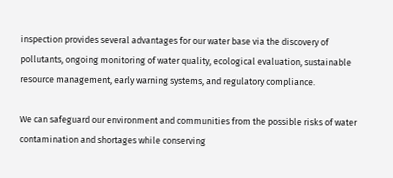inspection provides several advantages for our water base via the discovery of pollutants, ongoing monitoring of water quality, ecological evaluation, sustainable resource management, early warning systems, and regulatory compliance.

We can safeguard our environment and communities from the possible risks of water contamination and shortages while conserving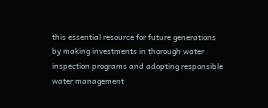this essential resource for future generations by making investments in thorough water inspection programs and adopting responsible water management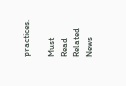practices.

Must Read
Related News